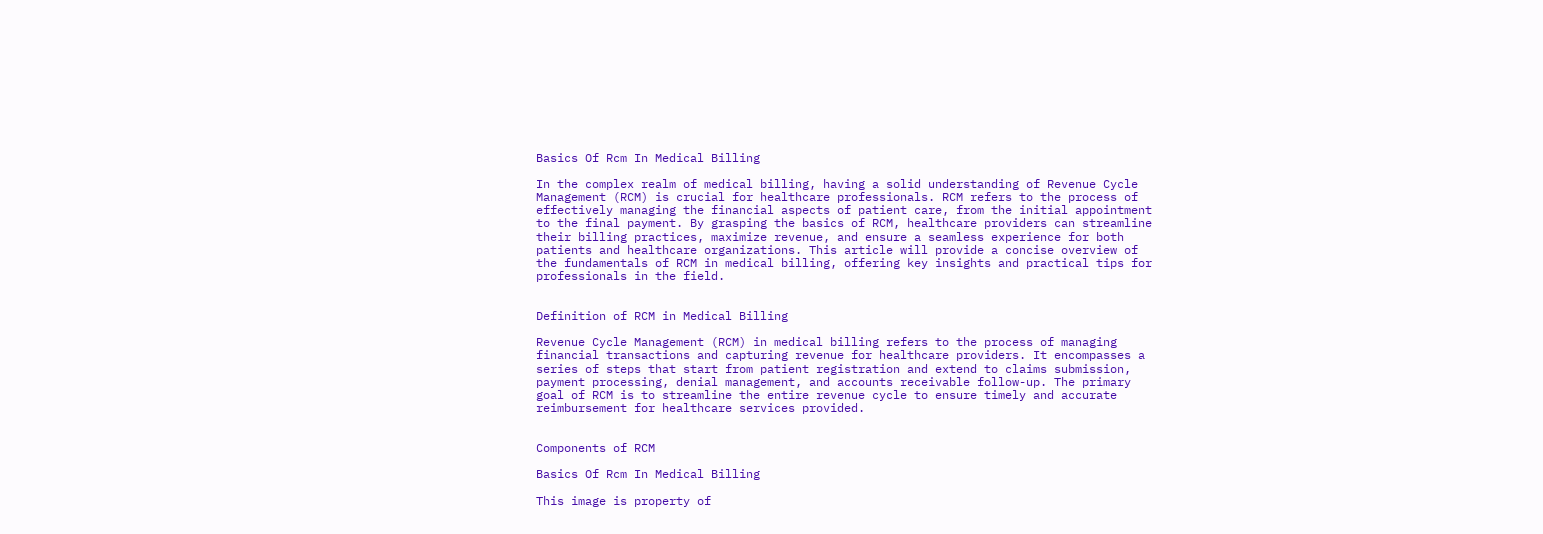Basics Of Rcm In Medical Billing

In the complex realm of medical billing, having a solid understanding of Revenue Cycle Management (RCM) is crucial for healthcare professionals. RCM refers to the process of effectively managing the financial aspects of patient care, from the initial appointment to the final payment. By grasping the basics of RCM, healthcare providers can streamline their billing practices, maximize revenue, and ensure a seamless experience for both patients and healthcare organizations. This article will provide a concise overview of the fundamentals of RCM in medical billing, offering key insights and practical tips for professionals in the field.


Definition of RCM in Medical Billing

Revenue Cycle Management (RCM) in medical billing refers to the process of managing financial transactions and capturing revenue for healthcare providers. It encompasses a series of steps that start from patient registration and extend to claims submission, payment processing, denial management, and accounts receivable follow-up. The primary goal of RCM is to streamline the entire revenue cycle to ensure timely and accurate reimbursement for healthcare services provided.


Components of RCM

Basics Of Rcm In Medical Billing

This image is property of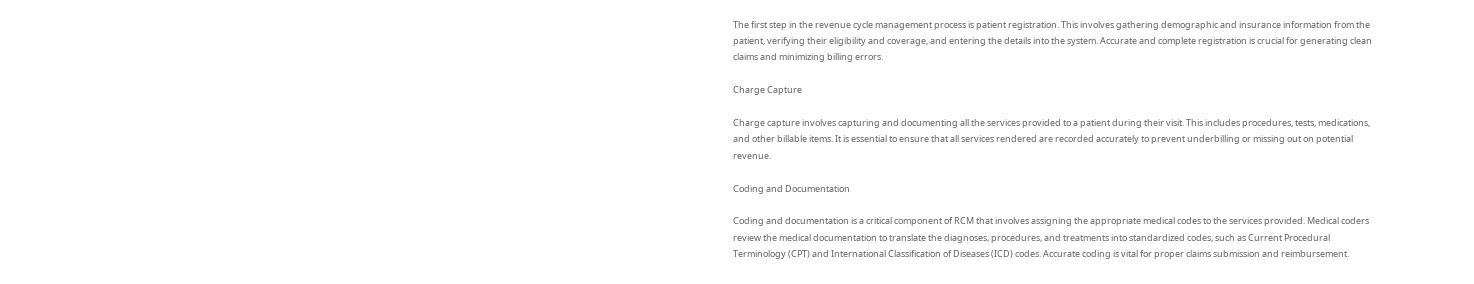The first step in the revenue cycle management process is patient registration. This involves gathering demographic and insurance information from the patient, verifying their eligibility and coverage, and entering the details into the system. Accurate and complete registration is crucial for generating clean claims and minimizing billing errors.

Charge Capture

Charge capture involves capturing and documenting all the services provided to a patient during their visit. This includes procedures, tests, medications, and other billable items. It is essential to ensure that all services rendered are recorded accurately to prevent underbilling or missing out on potential revenue.

Coding and Documentation

Coding and documentation is a critical component of RCM that involves assigning the appropriate medical codes to the services provided. Medical coders review the medical documentation to translate the diagnoses, procedures, and treatments into standardized codes, such as Current Procedural Terminology (CPT) and International Classification of Diseases (ICD) codes. Accurate coding is vital for proper claims submission and reimbursement.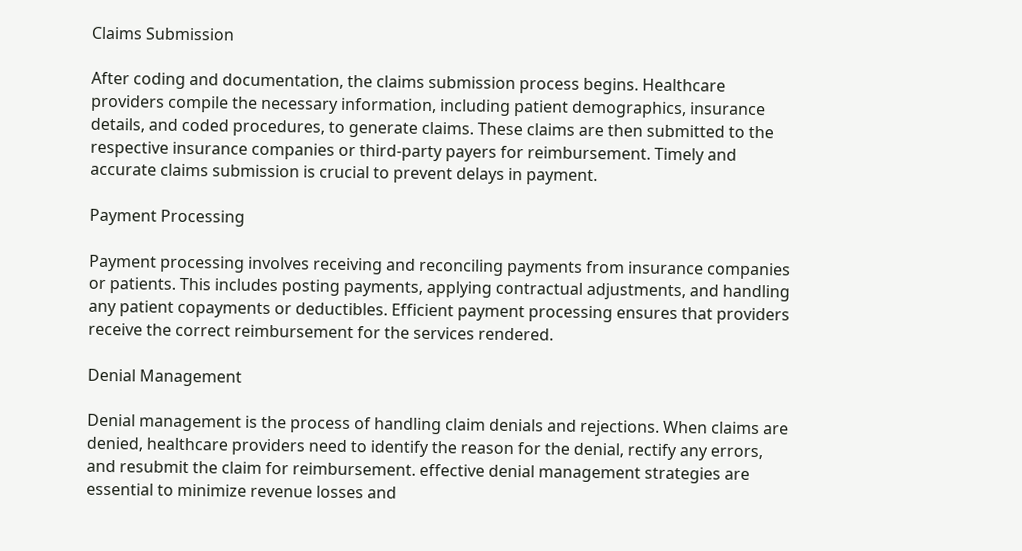Claims Submission

After coding and documentation, the claims submission process begins. Healthcare providers compile the necessary information, including patient demographics, insurance details, and coded procedures, to generate claims. These claims are then submitted to the respective insurance companies or third-party payers for reimbursement. Timely and accurate claims submission is crucial to prevent delays in payment.

Payment Processing

Payment processing involves receiving and reconciling payments from insurance companies or patients. This includes posting payments, applying contractual adjustments, and handling any patient copayments or deductibles. Efficient payment processing ensures that providers receive the correct reimbursement for the services rendered.

Denial Management

Denial management is the process of handling claim denials and rejections. When claims are denied, healthcare providers need to identify the reason for the denial, rectify any errors, and resubmit the claim for reimbursement. effective denial management strategies are essential to minimize revenue losses and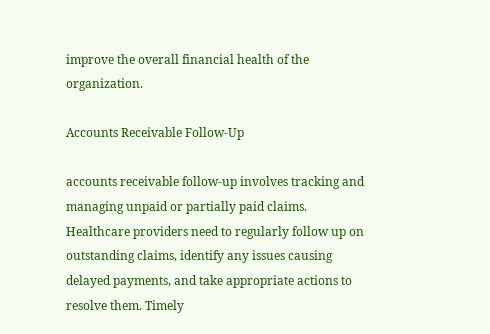improve the overall financial health of the organization.

Accounts Receivable Follow-Up

accounts receivable follow-up involves tracking and managing unpaid or partially paid claims. Healthcare providers need to regularly follow up on outstanding claims, identify any issues causing delayed payments, and take appropriate actions to resolve them. Timely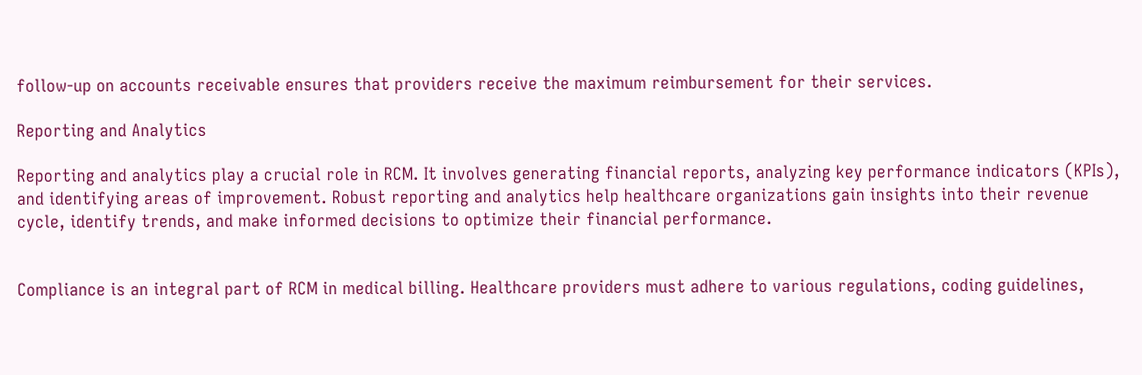follow-up on accounts receivable ensures that providers receive the maximum reimbursement for their services.

Reporting and Analytics

Reporting and analytics play a crucial role in RCM. It involves generating financial reports, analyzing key performance indicators (KPIs), and identifying areas of improvement. Robust reporting and analytics help healthcare organizations gain insights into their revenue cycle, identify trends, and make informed decisions to optimize their financial performance.


Compliance is an integral part of RCM in medical billing. Healthcare providers must adhere to various regulations, coding guidelines,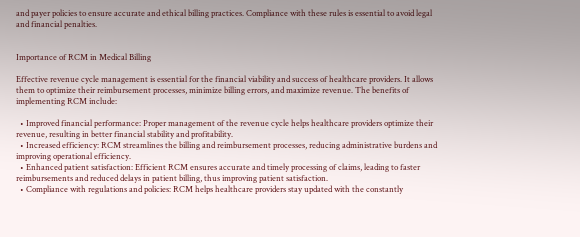and payer policies to ensure accurate and ethical billing practices. Compliance with these rules is essential to avoid legal and financial penalties.


Importance of RCM in Medical Billing

Effective revenue cycle management is essential for the financial viability and success of healthcare providers. It allows them to optimize their reimbursement processes, minimize billing errors, and maximize revenue. The benefits of implementing RCM include:

  • Improved financial performance: Proper management of the revenue cycle helps healthcare providers optimize their revenue, resulting in better financial stability and profitability.
  • Increased efficiency: RCM streamlines the billing and reimbursement processes, reducing administrative burdens and improving operational efficiency.
  • Enhanced patient satisfaction: Efficient RCM ensures accurate and timely processing of claims, leading to faster reimbursements and reduced delays in patient billing, thus improving patient satisfaction.
  • Compliance with regulations and policies: RCM helps healthcare providers stay updated with the constantly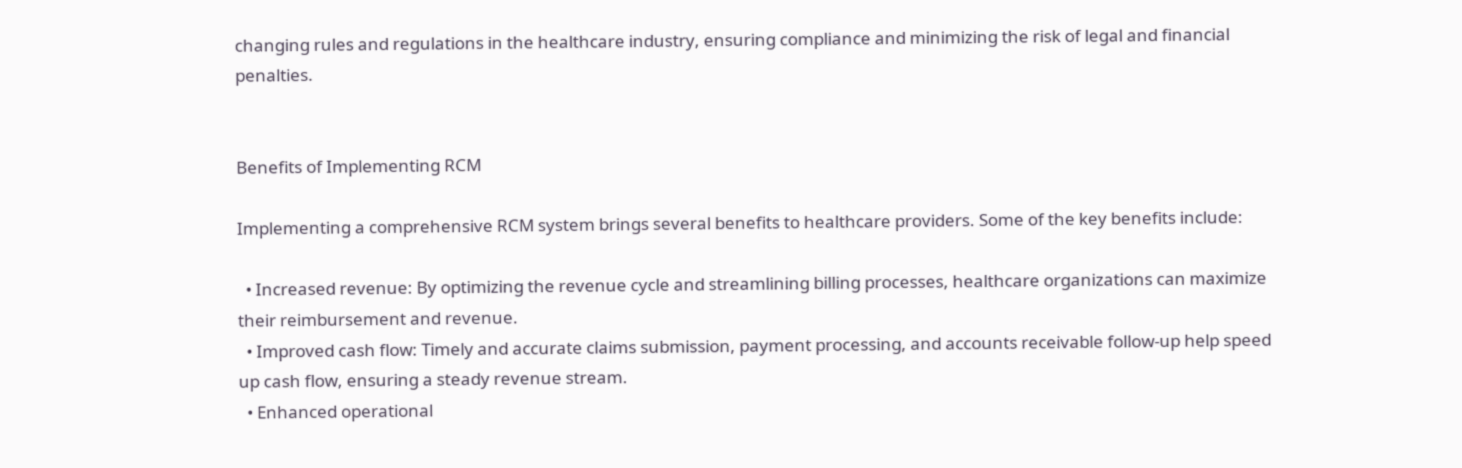changing rules and regulations in the healthcare industry, ensuring compliance and minimizing the risk of legal and financial penalties.


Benefits of Implementing RCM

Implementing a comprehensive RCM system brings several benefits to healthcare providers. Some of the key benefits include:

  • Increased revenue: By optimizing the revenue cycle and streamlining billing processes, healthcare organizations can maximize their reimbursement and revenue.
  • Improved cash flow: Timely and accurate claims submission, payment processing, and accounts receivable follow-up help speed up cash flow, ensuring a steady revenue stream.
  • Enhanced operational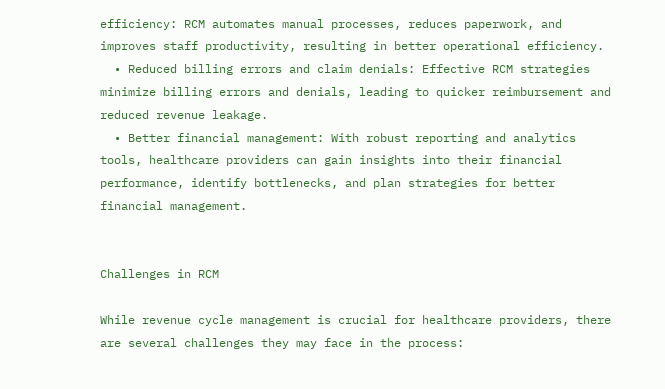efficiency: RCM automates manual processes, reduces paperwork, and improves staff productivity, resulting in better operational efficiency.
  • Reduced billing errors and claim denials: Effective RCM strategies minimize billing errors and denials, leading to quicker reimbursement and reduced revenue leakage.
  • Better financial management: With robust reporting and analytics tools, healthcare providers can gain insights into their financial performance, identify bottlenecks, and plan strategies for better financial management.


Challenges in RCM

While revenue cycle management is crucial for healthcare providers, there are several challenges they may face in the process: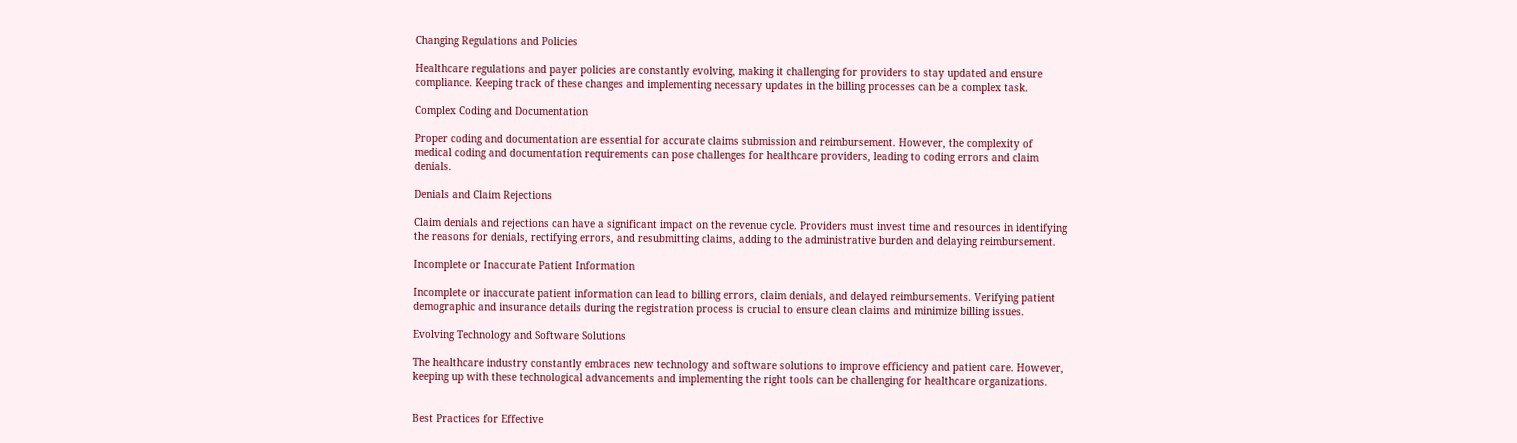Changing Regulations and Policies

Healthcare regulations and payer policies are constantly evolving, making it challenging for providers to stay updated and ensure compliance. Keeping track of these changes and implementing necessary updates in the billing processes can be a complex task.

Complex Coding and Documentation

Proper coding and documentation are essential for accurate claims submission and reimbursement. However, the complexity of medical coding and documentation requirements can pose challenges for healthcare providers, leading to coding errors and claim denials.

Denials and Claim Rejections

Claim denials and rejections can have a significant impact on the revenue cycle. Providers must invest time and resources in identifying the reasons for denials, rectifying errors, and resubmitting claims, adding to the administrative burden and delaying reimbursement.

Incomplete or Inaccurate Patient Information

Incomplete or inaccurate patient information can lead to billing errors, claim denials, and delayed reimbursements. Verifying patient demographic and insurance details during the registration process is crucial to ensure clean claims and minimize billing issues.

Evolving Technology and Software Solutions

The healthcare industry constantly embraces new technology and software solutions to improve efficiency and patient care. However, keeping up with these technological advancements and implementing the right tools can be challenging for healthcare organizations.


Best Practices for Effective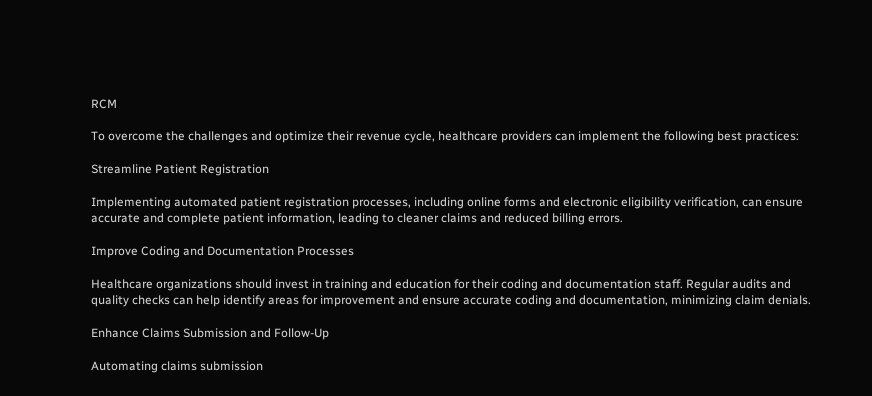RCM

To overcome the challenges and optimize their revenue cycle, healthcare providers can implement the following best practices:

Streamline Patient Registration

Implementing automated patient registration processes, including online forms and electronic eligibility verification, can ensure accurate and complete patient information, leading to cleaner claims and reduced billing errors.

Improve Coding and Documentation Processes

Healthcare organizations should invest in training and education for their coding and documentation staff. Regular audits and quality checks can help identify areas for improvement and ensure accurate coding and documentation, minimizing claim denials.

Enhance Claims Submission and Follow-Up

Automating claims submission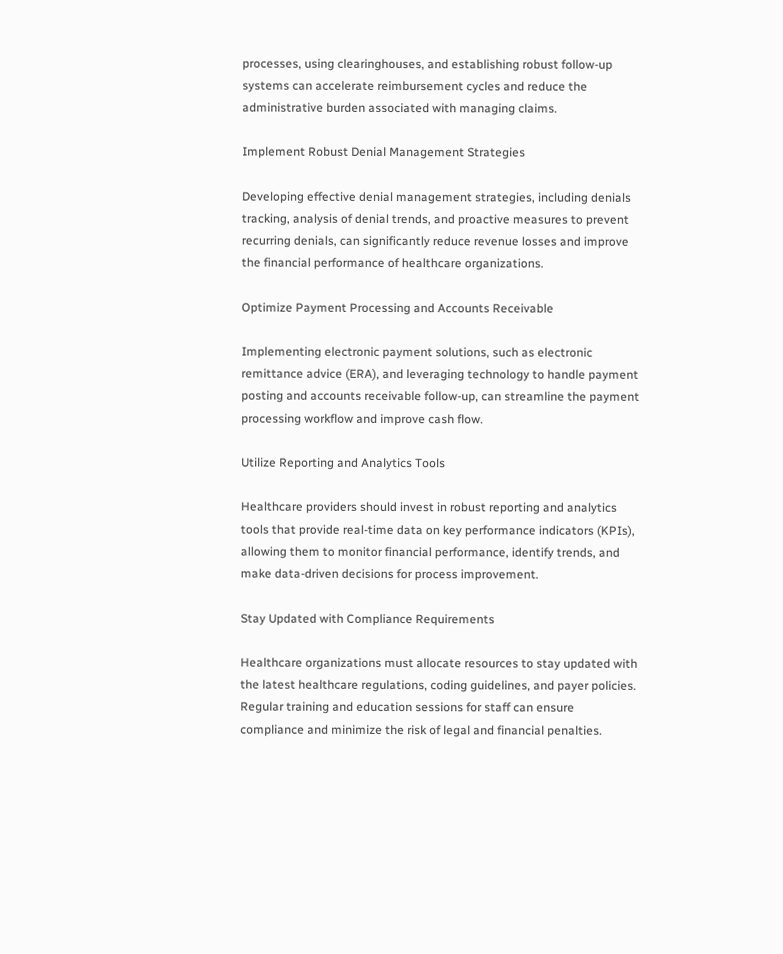processes, using clearinghouses, and establishing robust follow-up systems can accelerate reimbursement cycles and reduce the administrative burden associated with managing claims.

Implement Robust Denial Management Strategies

Developing effective denial management strategies, including denials tracking, analysis of denial trends, and proactive measures to prevent recurring denials, can significantly reduce revenue losses and improve the financial performance of healthcare organizations.

Optimize Payment Processing and Accounts Receivable

Implementing electronic payment solutions, such as electronic remittance advice (ERA), and leveraging technology to handle payment posting and accounts receivable follow-up, can streamline the payment processing workflow and improve cash flow.

Utilize Reporting and Analytics Tools

Healthcare providers should invest in robust reporting and analytics tools that provide real-time data on key performance indicators (KPIs), allowing them to monitor financial performance, identify trends, and make data-driven decisions for process improvement.

Stay Updated with Compliance Requirements

Healthcare organizations must allocate resources to stay updated with the latest healthcare regulations, coding guidelines, and payer policies. Regular training and education sessions for staff can ensure compliance and minimize the risk of legal and financial penalties.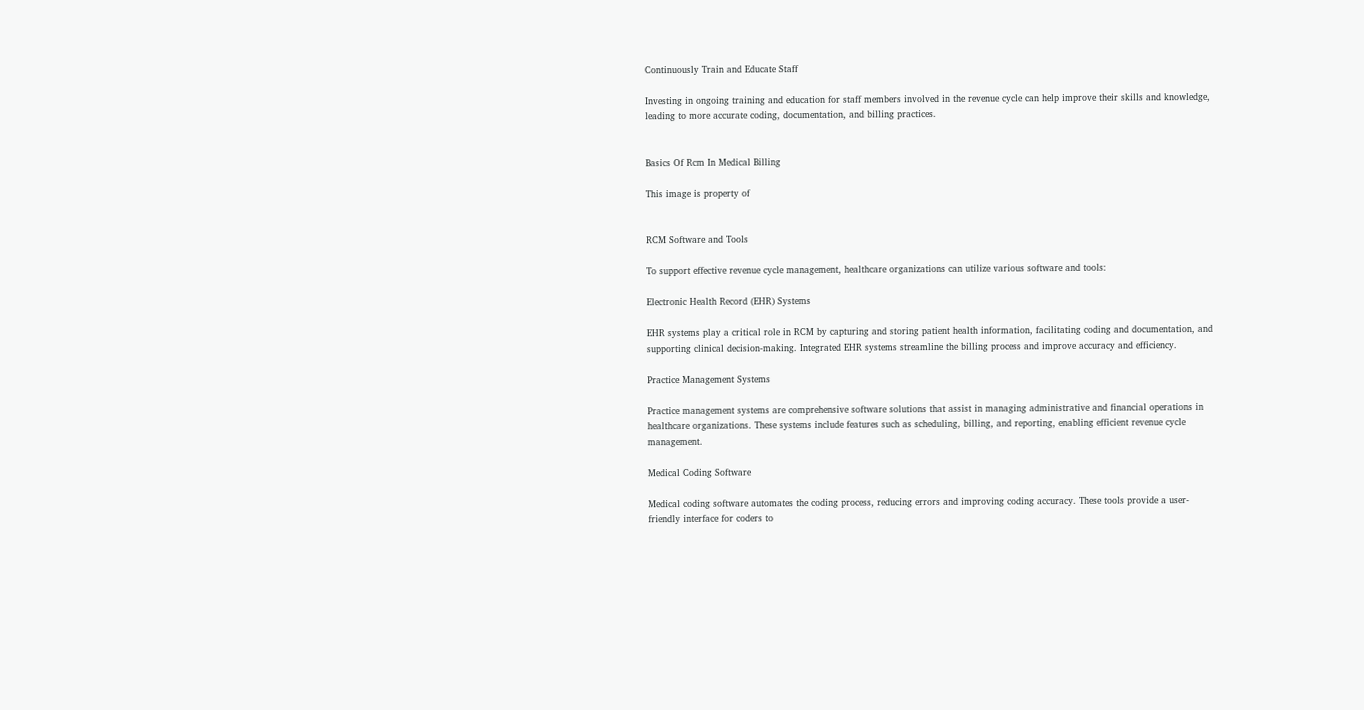Continuously Train and Educate Staff

Investing in ongoing training and education for staff members involved in the revenue cycle can help improve their skills and knowledge, leading to more accurate coding, documentation, and billing practices.


Basics Of Rcm In Medical Billing

This image is property of


RCM Software and Tools

To support effective revenue cycle management, healthcare organizations can utilize various software and tools:

Electronic Health Record (EHR) Systems

EHR systems play a critical role in RCM by capturing and storing patient health information, facilitating coding and documentation, and supporting clinical decision-making. Integrated EHR systems streamline the billing process and improve accuracy and efficiency.

Practice Management Systems

Practice management systems are comprehensive software solutions that assist in managing administrative and financial operations in healthcare organizations. These systems include features such as scheduling, billing, and reporting, enabling efficient revenue cycle management.

Medical Coding Software

Medical coding software automates the coding process, reducing errors and improving coding accuracy. These tools provide a user-friendly interface for coders to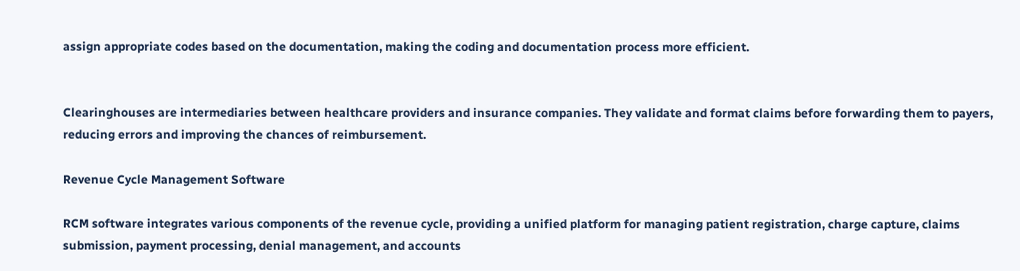assign appropriate codes based on the documentation, making the coding and documentation process more efficient.


Clearinghouses are intermediaries between healthcare providers and insurance companies. They validate and format claims before forwarding them to payers, reducing errors and improving the chances of reimbursement.

Revenue Cycle Management Software

RCM software integrates various components of the revenue cycle, providing a unified platform for managing patient registration, charge capture, claims submission, payment processing, denial management, and accounts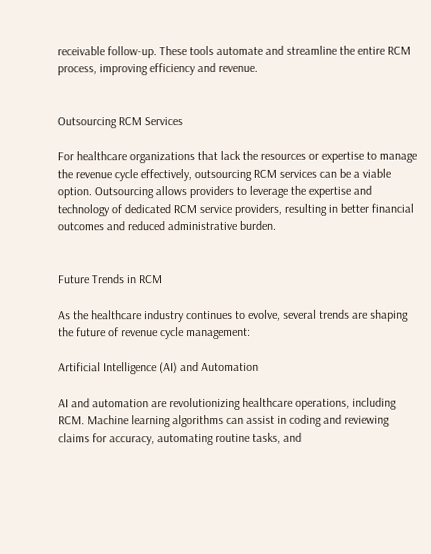receivable follow-up. These tools automate and streamline the entire RCM process, improving efficiency and revenue.


Outsourcing RCM Services

For healthcare organizations that lack the resources or expertise to manage the revenue cycle effectively, outsourcing RCM services can be a viable option. Outsourcing allows providers to leverage the expertise and technology of dedicated RCM service providers, resulting in better financial outcomes and reduced administrative burden.


Future Trends in RCM

As the healthcare industry continues to evolve, several trends are shaping the future of revenue cycle management:

Artificial Intelligence (AI) and Automation

AI and automation are revolutionizing healthcare operations, including RCM. Machine learning algorithms can assist in coding and reviewing claims for accuracy, automating routine tasks, and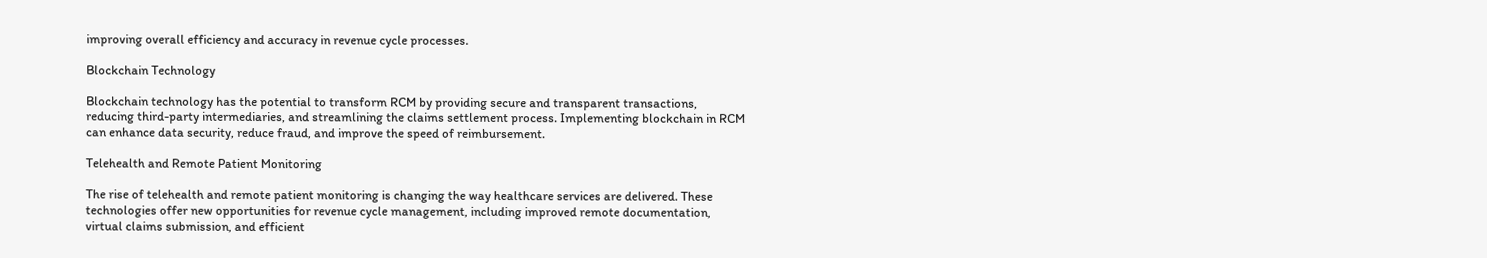improving overall efficiency and accuracy in revenue cycle processes.

Blockchain Technology

Blockchain technology has the potential to transform RCM by providing secure and transparent transactions, reducing third-party intermediaries, and streamlining the claims settlement process. Implementing blockchain in RCM can enhance data security, reduce fraud, and improve the speed of reimbursement.

Telehealth and Remote Patient Monitoring

The rise of telehealth and remote patient monitoring is changing the way healthcare services are delivered. These technologies offer new opportunities for revenue cycle management, including improved remote documentation, virtual claims submission, and efficient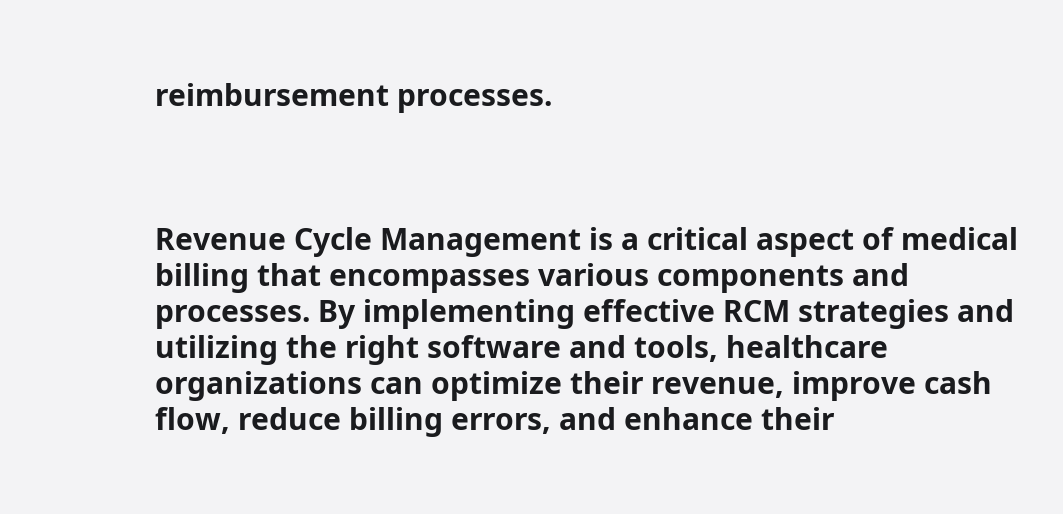reimbursement processes.



Revenue Cycle Management is a critical aspect of medical billing that encompasses various components and processes. By implementing effective RCM strategies and utilizing the right software and tools, healthcare organizations can optimize their revenue, improve cash flow, reduce billing errors, and enhance their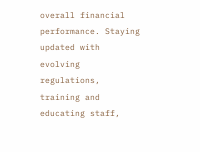overall financial performance. Staying updated with evolving regulations, training and educating staff,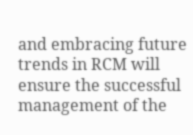and embracing future trends in RCM will ensure the successful management of the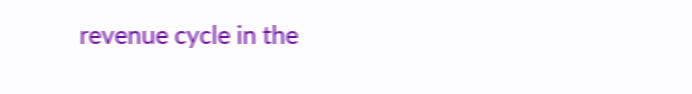revenue cycle in the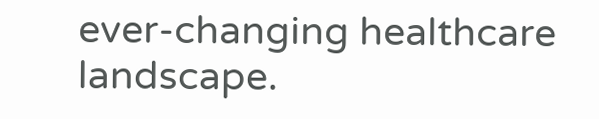ever-changing healthcare landscape.